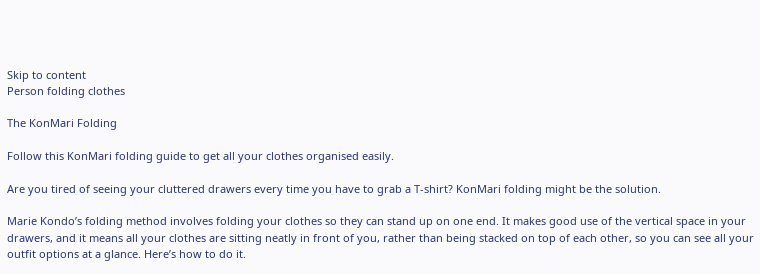Skip to content
Person folding clothes

The KonMari Folding

Follow this KonMari folding guide to get all your clothes organised easily.

Are you tired of seeing your cluttered drawers every time you have to grab a T-shirt? KonMari folding might be the solution.

Marie Kondo’s folding method involves folding your clothes so they can stand up on one end. It makes good use of the vertical space in your drawers, and it means all your clothes are sitting neatly in front of you, rather than being stacked on top of each other, so you can see all your outfit options at a glance. Here’s how to do it.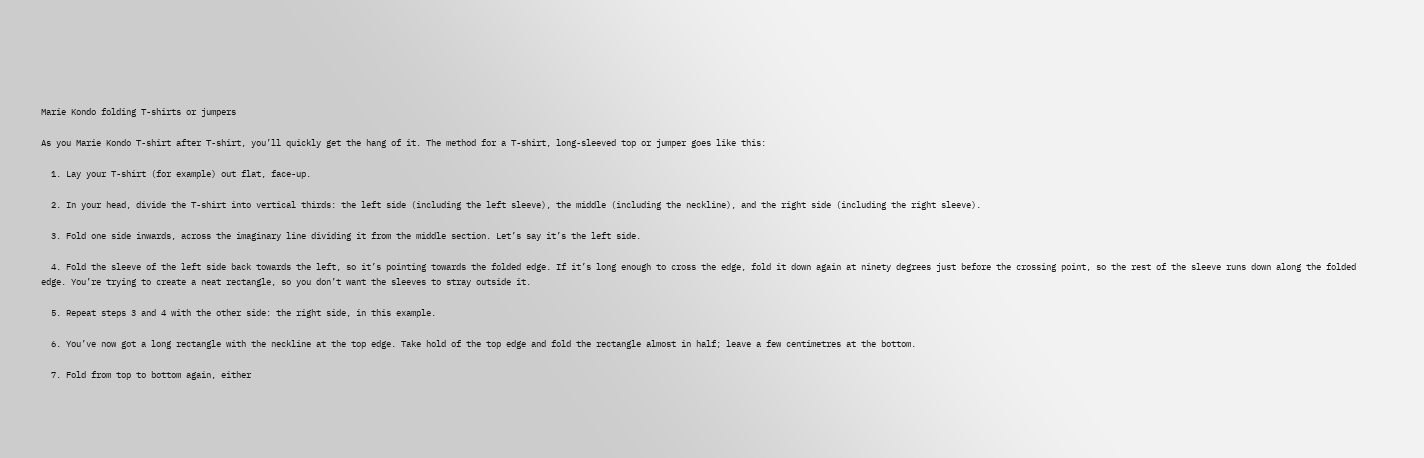Marie Kondo folding T-shirts or jumpers

As you Marie Kondo T-shirt after T-shirt, you’ll quickly get the hang of it. The method for a T-shirt, long-sleeved top or jumper goes like this:

  1. Lay your T-shirt (for example) out flat, face-up.

  2. In your head, divide the T-shirt into vertical thirds: the left side (including the left sleeve), the middle (including the neckline), and the right side (including the right sleeve).

  3. Fold one side inwards, across the imaginary line dividing it from the middle section. Let’s say it’s the left side.

  4. Fold the sleeve of the left side back towards the left, so it’s pointing towards the folded edge. If it’s long enough to cross the edge, fold it down again at ninety degrees just before the crossing point, so the rest of the sleeve runs down along the folded edge. You’re trying to create a neat rectangle, so you don’t want the sleeves to stray outside it.

  5. Repeat steps 3 and 4 with the other side: the right side, in this example.

  6. You’ve now got a long rectangle with the neckline at the top edge. Take hold of the top edge and fold the rectangle almost in half; leave a few centimetres at the bottom.

  7. Fold from top to bottom again, either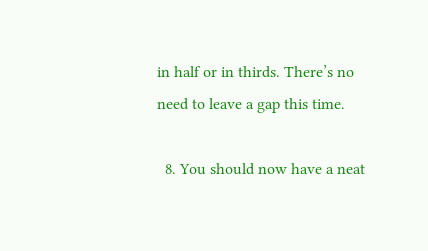in half or in thirds. There’s no need to leave a gap this time.

  8. You should now have a neat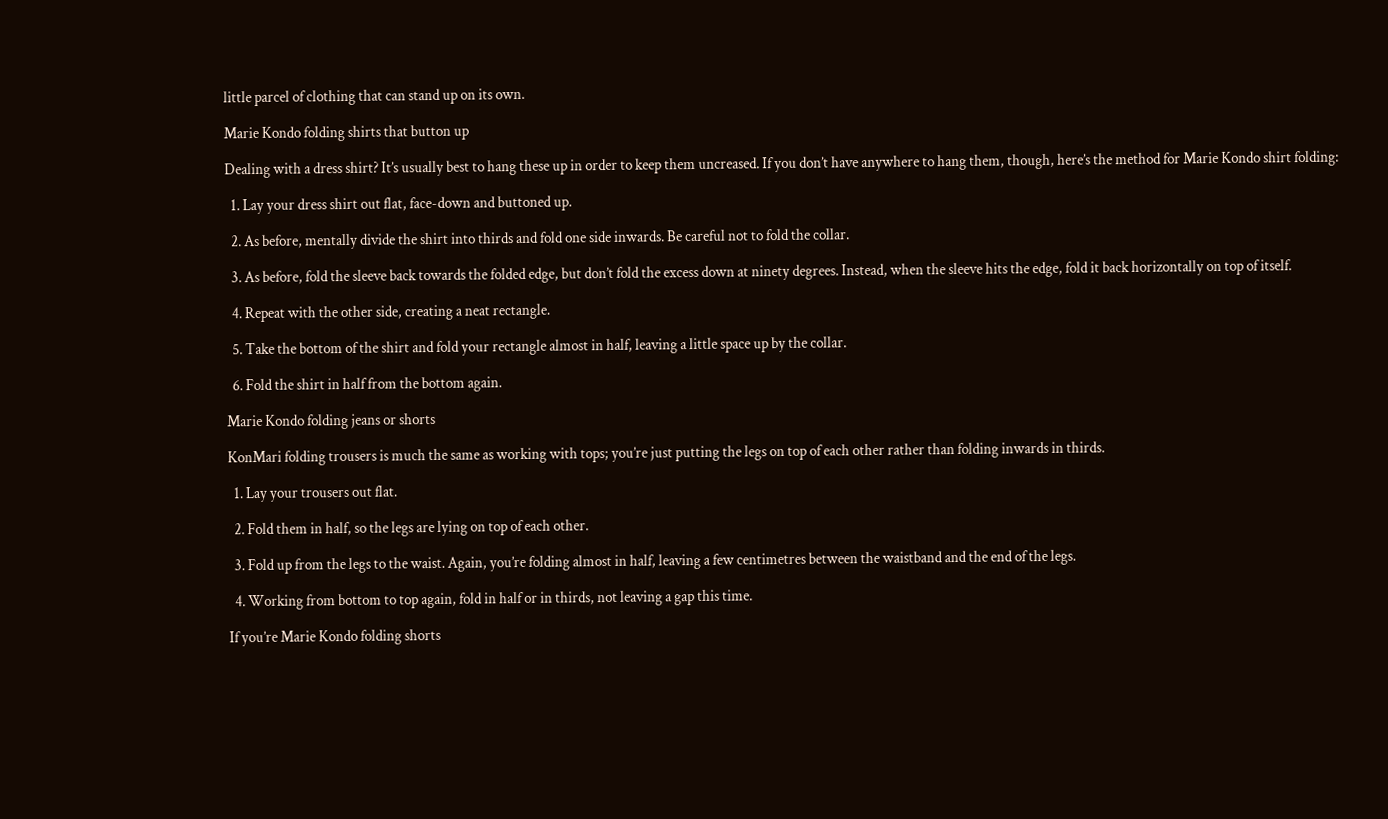little parcel of clothing that can stand up on its own.

Marie Kondo folding shirts that button up

Dealing with a dress shirt? It’s usually best to hang these up in order to keep them uncreased. If you don’t have anywhere to hang them, though, here’s the method for Marie Kondo shirt folding:

  1. Lay your dress shirt out flat, face-down and buttoned up.

  2. As before, mentally divide the shirt into thirds and fold one side inwards. Be careful not to fold the collar.

  3. As before, fold the sleeve back towards the folded edge, but don’t fold the excess down at ninety degrees. Instead, when the sleeve hits the edge, fold it back horizontally on top of itself.

  4. Repeat with the other side, creating a neat rectangle.

  5. Take the bottom of the shirt and fold your rectangle almost in half, leaving a little space up by the collar.

  6. Fold the shirt in half from the bottom again.

Marie Kondo folding jeans or shorts

KonMari folding trousers is much the same as working with tops; you’re just putting the legs on top of each other rather than folding inwards in thirds.

  1. Lay your trousers out flat.

  2. Fold them in half, so the legs are lying on top of each other.

  3. Fold up from the legs to the waist. Again, you’re folding almost in half, leaving a few centimetres between the waistband and the end of the legs.

  4. Working from bottom to top again, fold in half or in thirds, not leaving a gap this time.

If you’re Marie Kondo folding shorts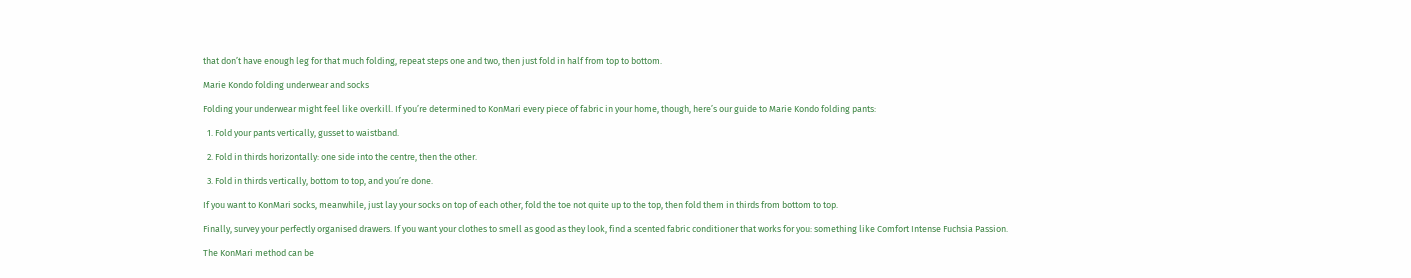that don’t have enough leg for that much folding, repeat steps one and two, then just fold in half from top to bottom.

Marie Kondo folding underwear and socks

Folding your underwear might feel like overkill. If you’re determined to KonMari every piece of fabric in your home, though, here’s our guide to Marie Kondo folding pants:

  1. Fold your pants vertically, gusset to waistband.

  2. Fold in thirds horizontally: one side into the centre, then the other.

  3. Fold in thirds vertically, bottom to top, and you’re done.

If you want to KonMari socks, meanwhile, just lay your socks on top of each other, fold the toe not quite up to the top, then fold them in thirds from bottom to top.

Finally, survey your perfectly organised drawers. If you want your clothes to smell as good as they look, find a scented fabric conditioner that works for you: something like Comfort Intense Fuchsia Passion.

The KonMari method can be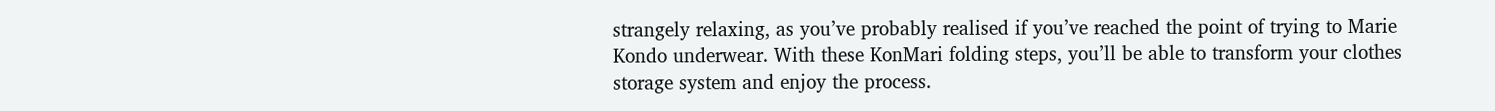strangely relaxing, as you’ve probably realised if you’ve reached the point of trying to Marie Kondo underwear. With these KonMari folding steps, you’ll be able to transform your clothes storage system and enjoy the process.